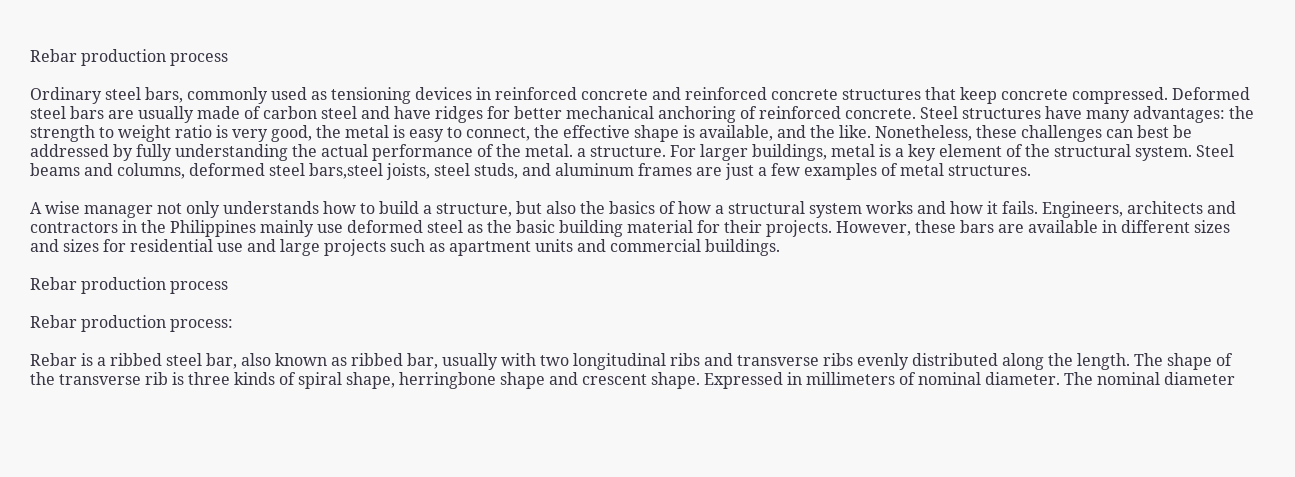Rebar production process

Ordinary steel bars, commonly used as tensioning devices in reinforced concrete and reinforced concrete structures that keep concrete compressed. Deformed steel bars are usually made of carbon steel and have ridges for better mechanical anchoring of reinforced concrete. Steel structures have many advantages: the strength to weight ratio is very good, the metal is easy to connect, the effective shape is available, and the like. Nonetheless, these challenges can best be addressed by fully understanding the actual performance of the metal. a structure. For larger buildings, metal is a key element of the structural system. Steel beams and columns, deformed steel bars,steel joists, steel studs, and aluminum frames are just a few examples of metal structures.

A wise manager not only understands how to build a structure, but also the basics of how a structural system works and how it fails. Engineers, architects and contractors in the Philippines mainly use deformed steel as the basic building material for their projects. However, these bars are available in different sizes and sizes for residential use and large projects such as apartment units and commercial buildings.

Rebar production process

Rebar production process:

Rebar is a ribbed steel bar, also known as ribbed bar, usually with two longitudinal ribs and transverse ribs evenly distributed along the length. The shape of the transverse rib is three kinds of spiral shape, herringbone shape and crescent shape. Expressed in millimeters of nominal diameter. The nominal diameter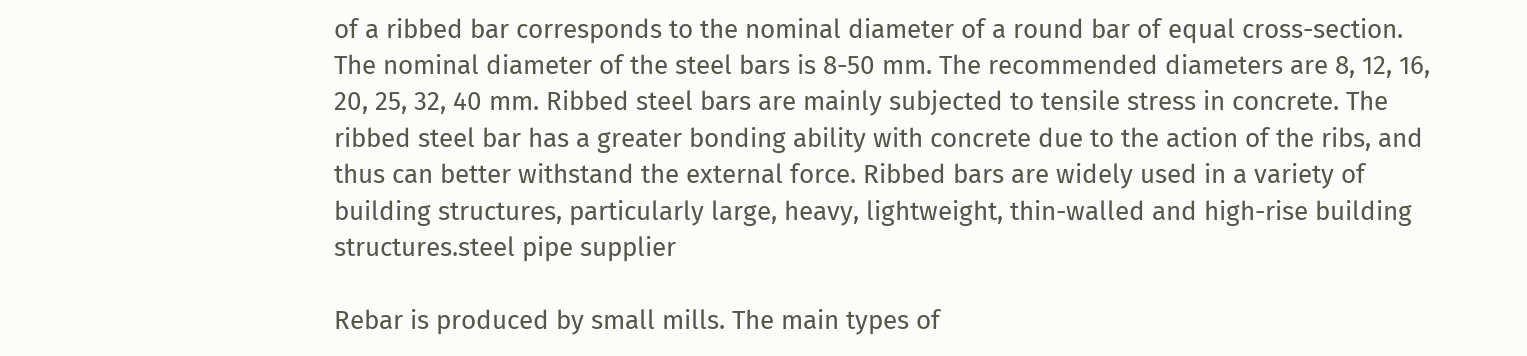of a ribbed bar corresponds to the nominal diameter of a round bar of equal cross-section. The nominal diameter of the steel bars is 8-50 mm. The recommended diameters are 8, 12, 16, 20, 25, 32, 40 mm. Ribbed steel bars are mainly subjected to tensile stress in concrete. The ribbed steel bar has a greater bonding ability with concrete due to the action of the ribs, and thus can better withstand the external force. Ribbed bars are widely used in a variety of building structures, particularly large, heavy, lightweight, thin-walled and high-rise building structures.steel pipe supplier

Rebar is produced by small mills. The main types of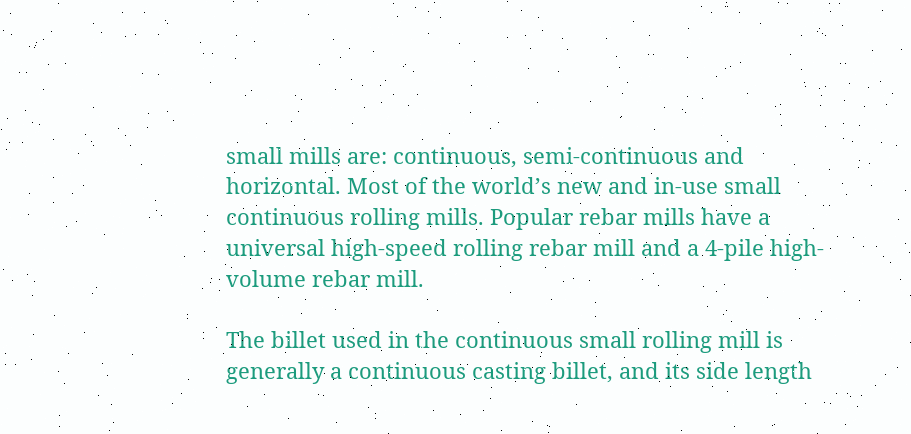small mills are: continuous, semi-continuous and horizontal. Most of the world’s new and in-use small continuous rolling mills. Popular rebar mills have a universal high-speed rolling rebar mill and a 4-pile high-volume rebar mill.

The billet used in the continuous small rolling mill is generally a continuous casting billet, and its side length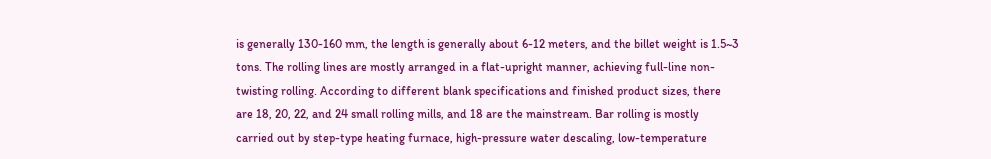is generally 130-160 mm, the length is generally about 6-12 meters, and the billet weight is 1.5~3 tons. The rolling lines are mostly arranged in a flat-upright manner, achieving full-line non-twisting rolling. According to different blank specifications and finished product sizes, there are 18, 20, 22, and 24 small rolling mills, and 18 are the mainstream. Bar rolling is mostly carried out by step-type heating furnace, high-pressure water descaling, low-temperature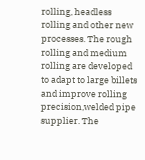rolling, headless rolling and other new processes. The rough rolling and medium rolling are developed to adapt to large billets and improve rolling precision,welded pipe supplier. The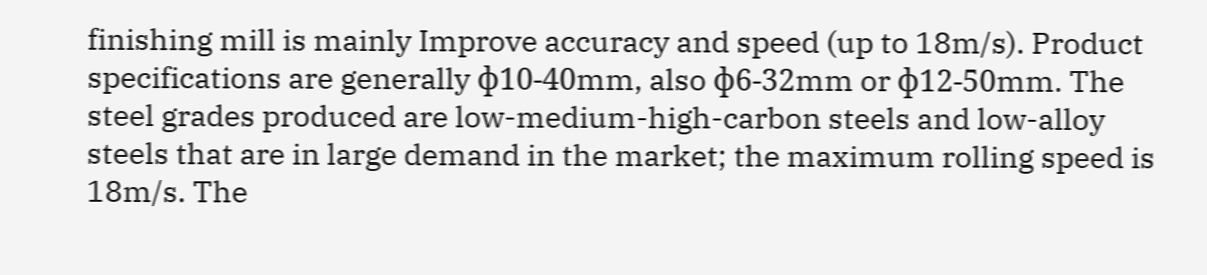finishing mill is mainly Improve accuracy and speed (up to 18m/s). Product specifications are generally ф10-40mm, also ф6-32mm or ф12-50mm. The steel grades produced are low-medium-high-carbon steels and low-alloy steels that are in large demand in the market; the maximum rolling speed is 18m/s. The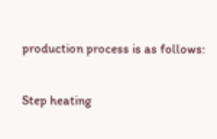production process is as follows:

Step heating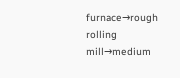furnace→rough rolling mill→medium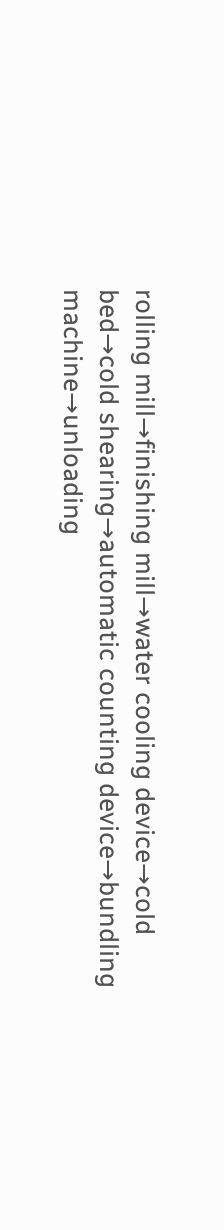rolling mill→finishing mill→water cooling device→cold bed→cold shearing→automatic counting device→bundling machine→unloading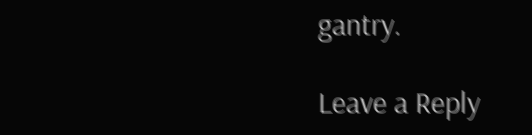gantry.

Leave a Reply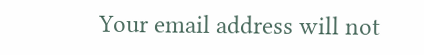Your email address will not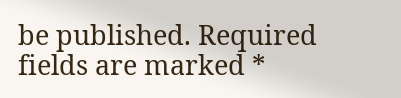be published. Required fields are marked *